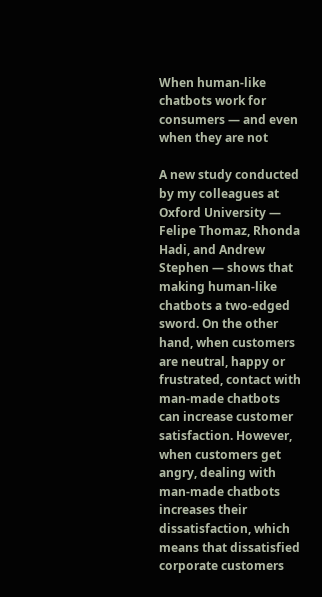When human-like chatbots work for consumers — and even when they are not

A new study conducted by my colleagues at Oxford University — Felipe Thomaz, Rhonda Hadi, and Andrew Stephen — shows that making human-like chatbots a two-edged sword. On the other hand, when customers are neutral, happy or frustrated, contact with man-made chatbots can increase customer satisfaction. However, when customers get angry, dealing with man-made chatbots increases their dissatisfaction, which means that dissatisfied corporate customers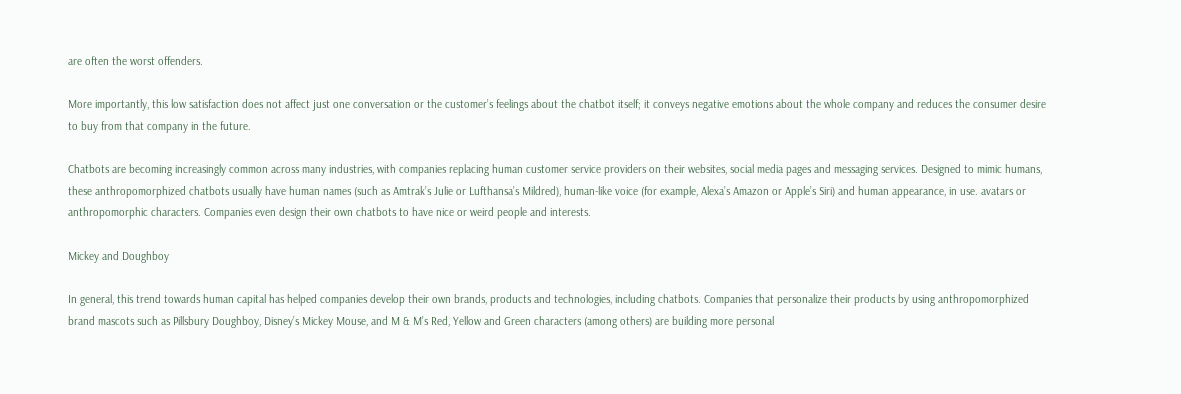are often the worst offenders.

More importantly, this low satisfaction does not affect just one conversation or the customer’s feelings about the chatbot itself; it conveys negative emotions about the whole company and reduces the consumer desire to buy from that company in the future.

Chatbots are becoming increasingly common across many industries, with companies replacing human customer service providers on their websites, social media pages and messaging services. Designed to mimic humans, these anthropomorphized chatbots usually have human names (such as Amtrak’s Julie or Lufthansa’s Mildred), human-like voice (for example, Alexa’s Amazon or Apple’s Siri) and human appearance, in use. avatars or anthropomorphic characters. Companies even design their own chatbots to have nice or weird people and interests.

Mickey and Doughboy

In general, this trend towards human capital has helped companies develop their own brands, products and technologies, including chatbots. Companies that personalize their products by using anthropomorphized brand mascots such as Pillsbury Doughboy, Disney’s Mickey Mouse, and M & M’s Red, Yellow and Green characters (among others) are building more personal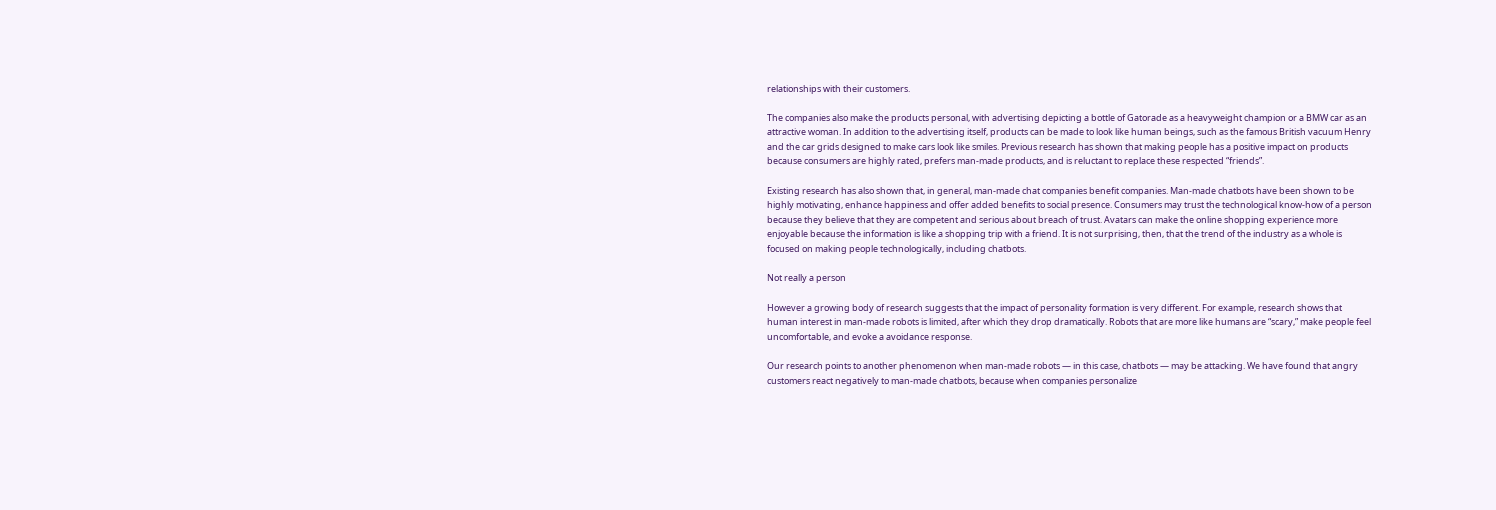relationships with their customers.

The companies also make the products personal, with advertising depicting a bottle of Gatorade as a heavyweight champion or a BMW car as an attractive woman. In addition to the advertising itself, products can be made to look like human beings, such as the famous British vacuum Henry and the car grids designed to make cars look like smiles. Previous research has shown that making people has a positive impact on products because consumers are highly rated, prefers man-made products, and is reluctant to replace these respected “friends”.

Existing research has also shown that, in general, man-made chat companies benefit companies. Man-made chatbots have been shown to be highly motivating, enhance happiness and offer added benefits to social presence. Consumers may trust the technological know-how of a person because they believe that they are competent and serious about breach of trust. Avatars can make the online shopping experience more enjoyable because the information is like a shopping trip with a friend. It is not surprising, then, that the trend of the industry as a whole is focused on making people technologically, including chatbots.

Not really a person

However a growing body of research suggests that the impact of personality formation is very different. For example, research shows that human interest in man-made robots is limited, after which they drop dramatically. Robots that are more like humans are “scary,” make people feel uncomfortable, and evoke a avoidance response.

Our research points to another phenomenon when man-made robots — in this case, chatbots — may be attacking. We have found that angry customers react negatively to man-made chatbots, because when companies personalize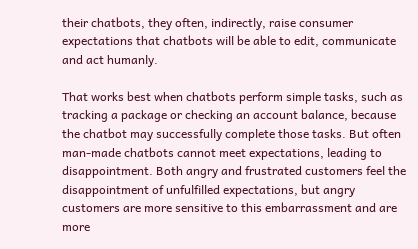their chatbots, they often, indirectly, raise consumer expectations that chatbots will be able to edit, communicate and act humanly.

That works best when chatbots perform simple tasks, such as tracking a package or checking an account balance, because the chatbot may successfully complete those tasks. But often man-made chatbots cannot meet expectations, leading to disappointment. Both angry and frustrated customers feel the disappointment of unfulfilled expectations, but angry customers are more sensitive to this embarrassment and are more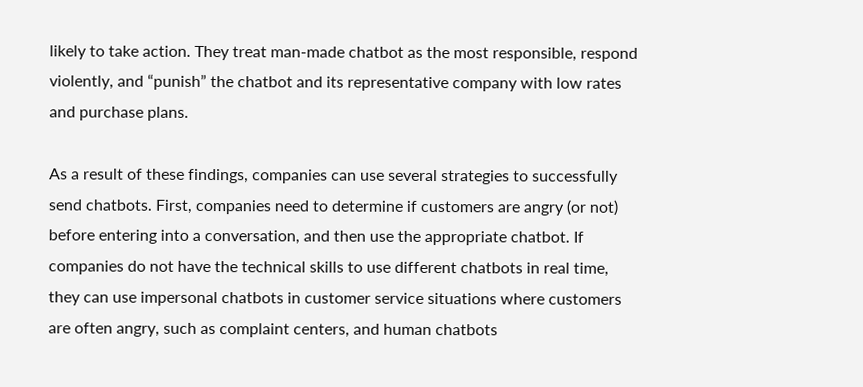likely to take action. They treat man-made chatbot as the most responsible, respond violently, and “punish” the chatbot and its representative company with low rates and purchase plans.

As a result of these findings, companies can use several strategies to successfully send chatbots. First, companies need to determine if customers are angry (or not) before entering into a conversation, and then use the appropriate chatbot. If companies do not have the technical skills to use different chatbots in real time, they can use impersonal chatbots in customer service situations where customers are often angry, such as complaint centers, and human chatbots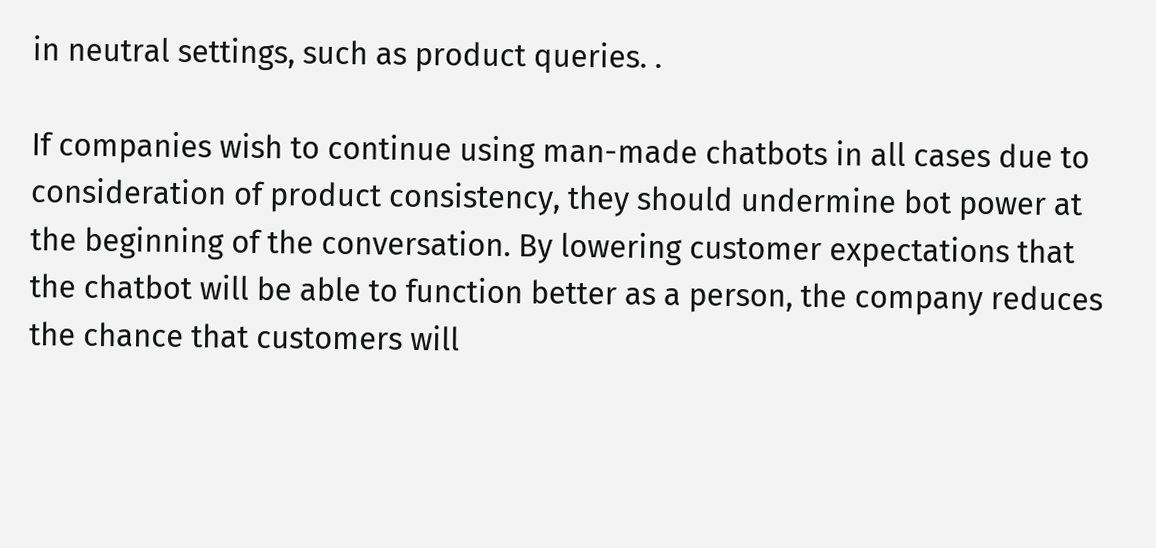in neutral settings, such as product queries. .

If companies wish to continue using man-made chatbots in all cases due to consideration of product consistency, they should undermine bot power at the beginning of the conversation. By lowering customer expectations that the chatbot will be able to function better as a person, the company reduces the chance that customers will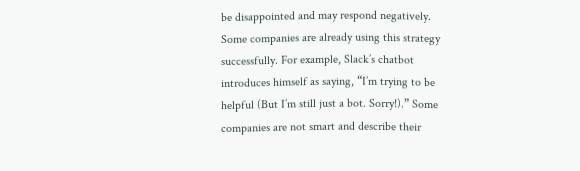be disappointed and may respond negatively. Some companies are already using this strategy successfully. For example, Slack’s chatbot introduces himself as saying, “I’m trying to be helpful (But I’m still just a bot. Sorry!).” Some companies are not smart and describe their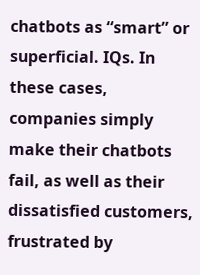chatbots as “smart” or superficial. IQs. In these cases, companies simply make their chatbots fail, as well as their dissatisfied customers, frustrated by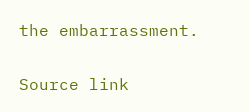the embarrassment.

Source link